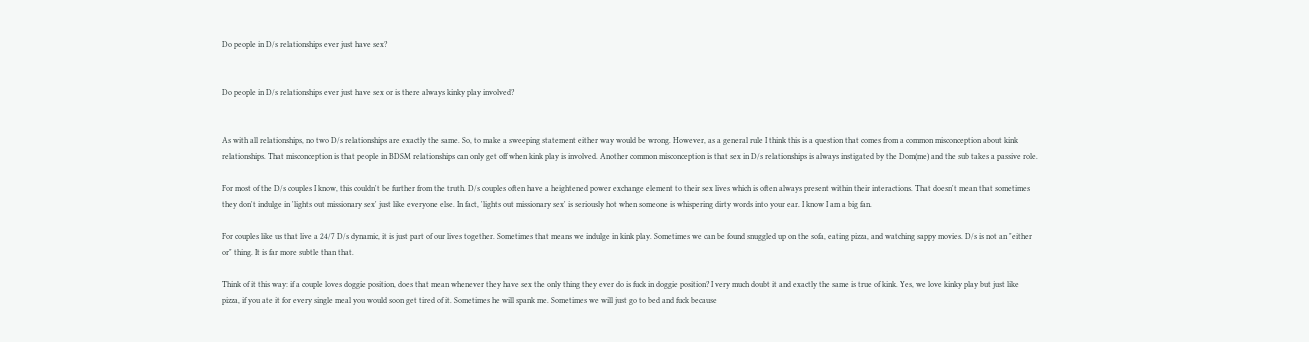Do people in D/s relationships ever just have sex?


Do people in D/s relationships ever just have sex or is there always kinky play involved?


As with all relationships, no two D/s relationships are exactly the same. So, to make a sweeping statement either way would be wrong. However, as a general rule I think this is a question that comes from a common misconception about kink relationships. That misconception is that people in BDSM relationships can only get off when kink play is involved. Another common misconception is that sex in D/s relationships is always instigated by the Dom(me) and the sub takes a passive role.

For most of the D/s couples I know, this couldn't be further from the truth. D/s couples often have a heightened power exchange element to their sex lives which is often always present within their interactions. That doesn't mean that sometimes they don't indulge in 'lights out missionary sex' just like everyone else. In fact, 'lights out missionary sex' is seriously hot when someone is whispering dirty words into your ear. I know I am a big fan.

For couples like us that live a 24/7 D/s dynamic, it is just part of our lives together. Sometimes that means we indulge in kink play. Sometimes we can be found snuggled up on the sofa, eating pizza, and watching sappy movies. D/s is not an "either or" thing. It is far more subtle than that.

Think of it this way: if a couple loves doggie position, does that mean whenever they have sex the only thing they ever do is fuck in doggie position? I very much doubt it and exactly the same is true of kink. Yes, we love kinky play but just like pizza, if you ate it for every single meal you would soon get tired of it. Sometimes he will spank me. Sometimes we will just go to bed and fuck because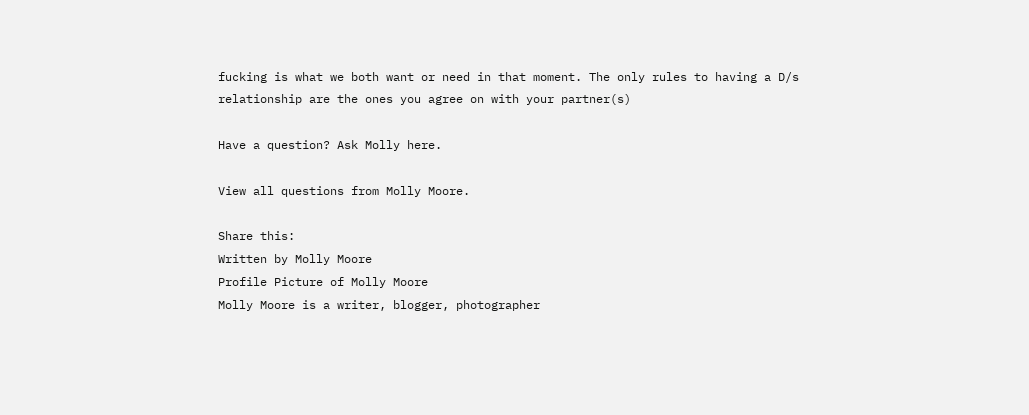fucking is what we both want or need in that moment. The only rules to having a D/s relationship are the ones you agree on with your partner(s)

Have a question? Ask Molly here.

View all questions from Molly Moore.

Share this:
Written by Molly Moore
Profile Picture of Molly Moore
Molly Moore is a writer, blogger, photographer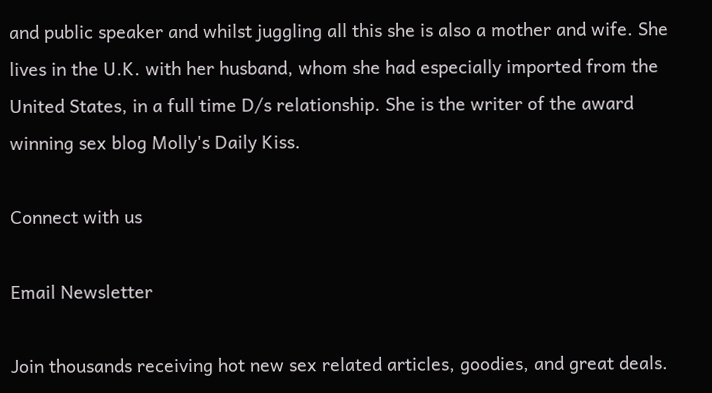and public speaker and whilst juggling all this she is also a mother and wife. She lives in the U.K. with her husband, whom she had especially imported from the United States, in a full time D/s relationship. She is the writer of the award winning sex blog Molly's Daily Kiss.

Connect with us

Email Newsletter

Join thousands receiving hot new sex related articles, goodies, and great deals.